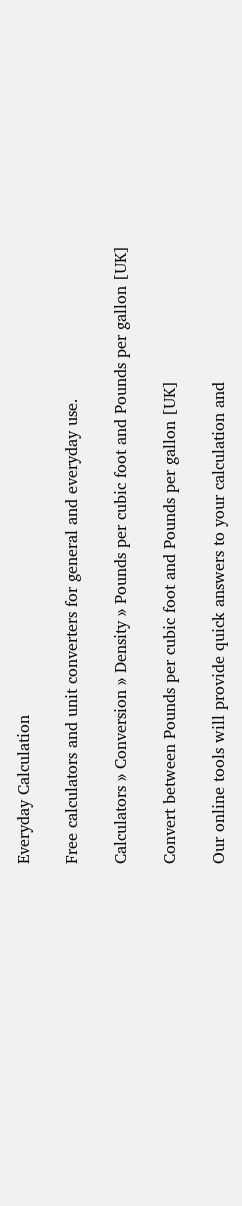Everyday Calculation

Free calculators and unit converters for general and everyday use.

Calculators » Conversion » Density » Pounds per cubic foot and Pounds per gallon [UK]

Convert between Pounds per cubic foot and Pounds per gallon [UK]

Our online tools will provide quick answers to your calculation and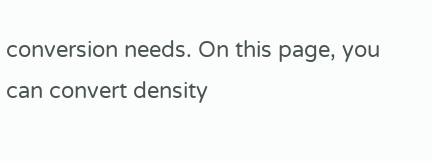conversion needs. On this page, you can convert density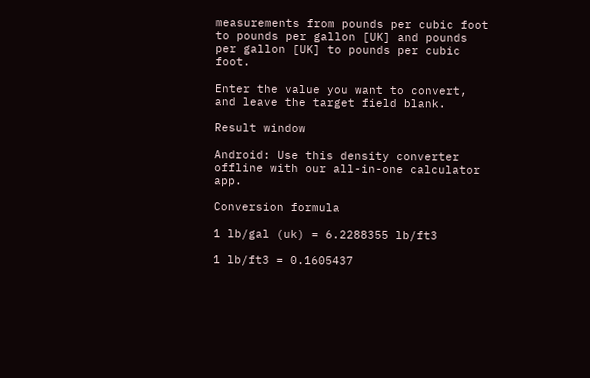measurements from pounds per cubic foot to pounds per gallon [UK] and pounds per gallon [UK] to pounds per cubic foot.

Enter the value you want to convert, and leave the target field blank.

Result window

Android: Use this density converter offline with our all-in-one calculator app.

Conversion formula

1 lb/gal (uk) = 6.2288355 lb/ft3

1 lb/ft3 = 0.1605437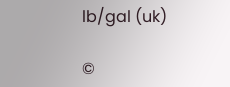lb/gal (uk)

©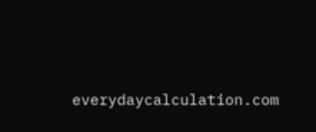everydaycalculation.com